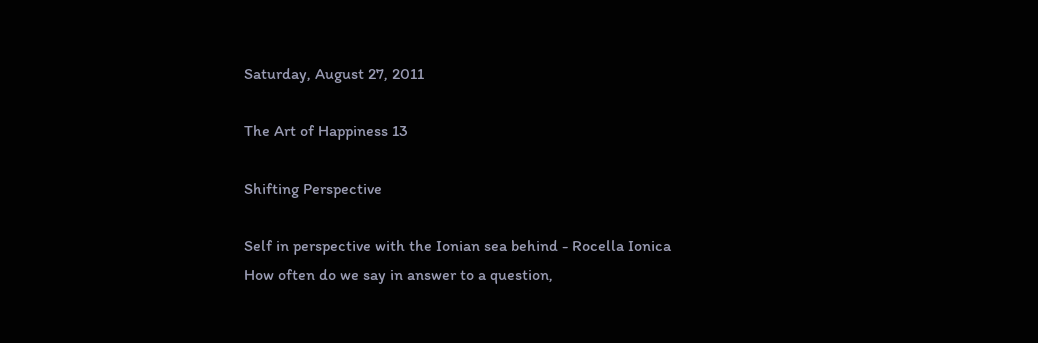Saturday, August 27, 2011

The Art of Happiness 13

Shifting Perspective

Self in perspective with the Ionian sea behind - Rocella Ionica
How often do we say in answer to a question,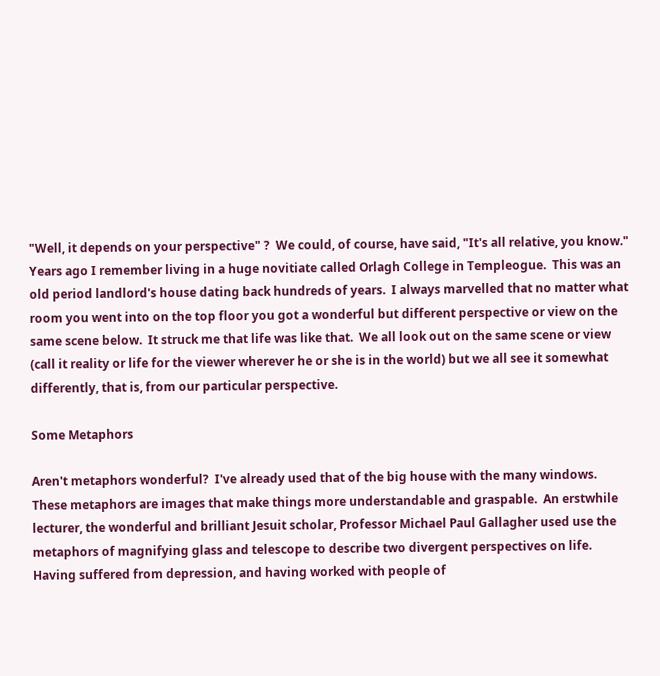"Well, it depends on your perspective" ?  We could, of course, have said, "It's all relative, you know."  Years ago I remember living in a huge novitiate called Orlagh College in Templeogue.  This was an old period landlord's house dating back hundreds of years.  I always marvelled that no matter what room you went into on the top floor you got a wonderful but different perspective or view on the same scene below.  It struck me that life was like that.  We all look out on the same scene or view (call it reality or life for the viewer wherever he or she is in the world) but we all see it somewhat differently, that is, from our particular perspective.

Some Metaphors

Aren't metaphors wonderful?  I've already used that of the big house with the many windows.  These metaphors are images that make things more understandable and graspable.  An erstwhile lecturer, the wonderful and brilliant Jesuit scholar, Professor Michael Paul Gallagher used use the metaphors of magnifying glass and telescope to describe two divergent perspectives on life.  Having suffered from depression, and having worked with people of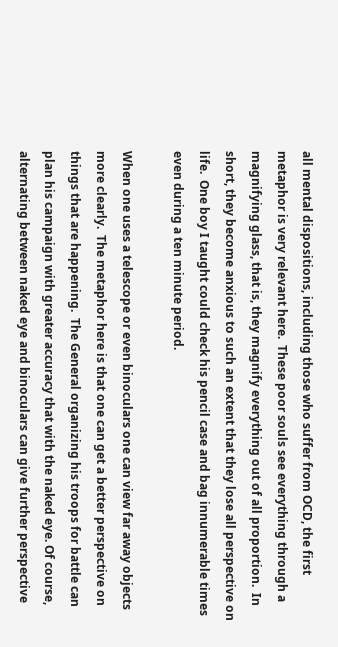all mental dispositions, including those who suffer from OCD, the first metaphor is very relevant here.  These poor souls see everything through a magnifying glass, that is, they magnify everything out of all proportion.  In short, they become anxious to such an extent that they lose all perspective on life.  One boy I taught could check his pencil case and bag innumerable times even during a ten minute period.

When one uses a telescope or even binoculars one can view far away objects more clearly.  The metaphor here is that one can get a better perspective on things that are happening.  The General organizing his troops for battle can plan his campaign with greater accuracy that with the naked eye. Of course, alternating between naked eye and binoculars can give further perspective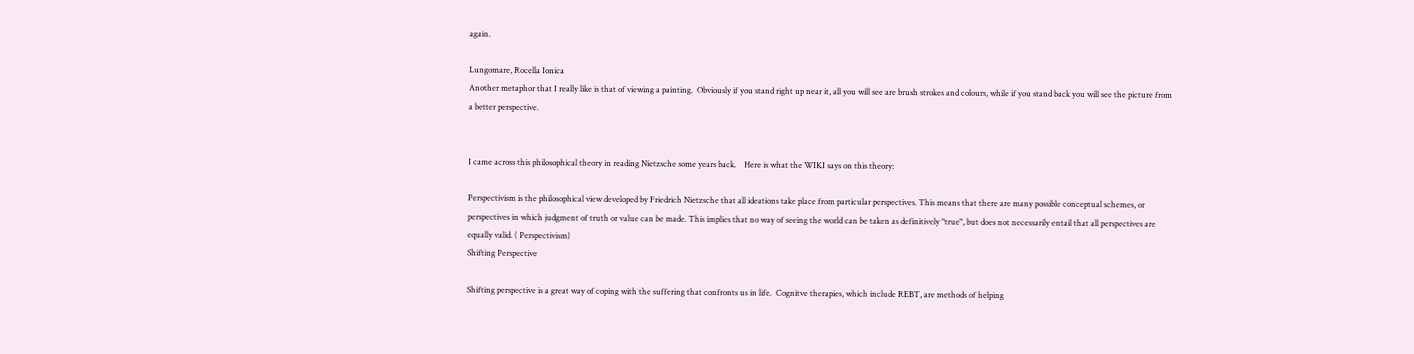again.

Lungomare, Rocella Ionica
Another metaphor that I really like is that of viewing a painting.  Obviously if you stand right up near it, all you will see are brush strokes and colours, while if you stand back you will see the picture from a better perspective.


I came across this philosophical theory in reading Nietzsche some years back.    Here is what the WIKI says on this theory:

Perspectivism is the philosophical view developed by Friedrich Nietzsche that all ideations take place from particular perspectives. This means that there are many possible conceptual schemes, or perspectives in which judgment of truth or value can be made. This implies that no way of seeing the world can be taken as definitively "true", but does not necessarily entail that all perspectives are equally valid. ( Perspectivism)
Shifting Perspective

Shifting perspective is a great way of coping with the suffering that confronts us in life.  Cognitve therapies, which include REBT, are methods of helping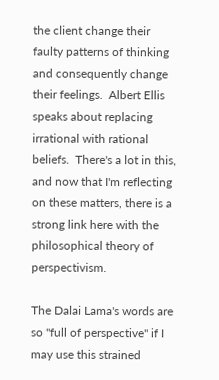the client change their faulty patterns of thinking and consequently change their feelings.  Albert Ellis speaks about replacing irrational with rational beliefs.  There's a lot in this, and now that I'm reflecting on these matters, there is a strong link here with the philosophical theory of perspectivism.

The Dalai Lama's words are so "full of perspective" if I may use this strained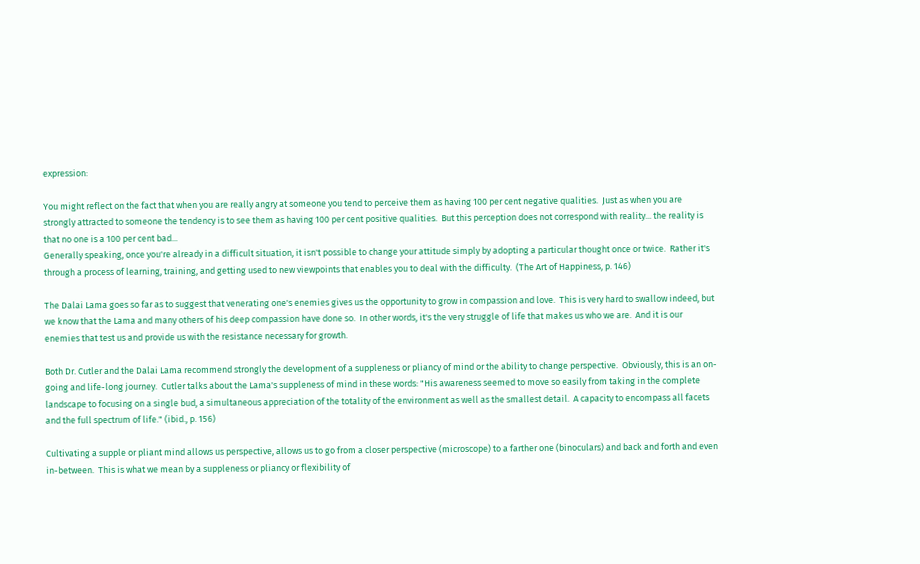expression:

You might reflect on the fact that when you are really angry at someone you tend to perceive them as having 100 per cent negative qualities.  Just as when you are strongly attracted to someone the tendency is to see them as having 100 per cent positive qualities.  But this perception does not correspond with reality... the reality is that no one is a 100 per cent bad...
Generally speaking, once you're already in a difficult situation, it isn't possible to change your attitude simply by adopting a particular thought once or twice.  Rather it's through a process of learning, training, and getting used to new viewpoints that enables you to deal with the difficulty.  (The Art of Happiness, p. 146)

The Dalai Lama goes so far as to suggest that venerating one's enemies gives us the opportunity to grow in compassion and love.  This is very hard to swallow indeed, but we know that the Lama and many others of his deep compassion have done so.  In other words, it's the very struggle of life that makes us who we are.  And it is our enemies that test us and provide us with the resistance necessary for growth.

Both Dr. Cutler and the Dalai Lama recommend strongly the development of a suppleness or pliancy of mind or the ability to change perspective.  Obviously, this is an on-going and life-long journey.  Cutler talks about the Lama's suppleness of mind in these words: "His awareness seemed to move so easily from taking in the complete landscape to focusing on a single bud, a simultaneous appreciation of the totality of the environment as well as the smallest detail.  A capacity to encompass all facets and the full spectrum of life." (ibid., p. 156)

Cultivating a supple or pliant mind allows us perspective, allows us to go from a closer perspective (microscope) to a farther one (binoculars) and back and forth and even in-between.  This is what we mean by a suppleness or pliancy or flexibility of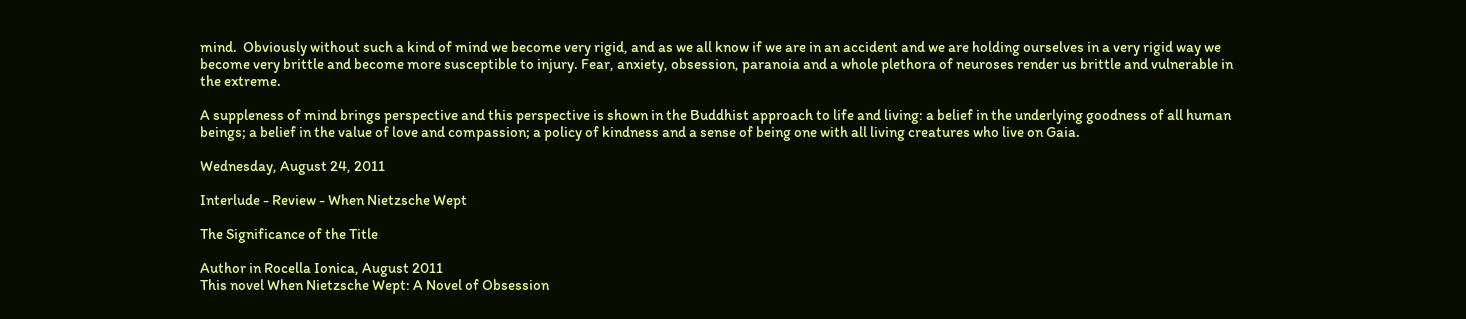mind.  Obviously without such a kind of mind we become very rigid, and as we all know if we are in an accident and we are holding ourselves in a very rigid way we become very brittle and become more susceptible to injury. Fear, anxiety, obsession, paranoia and a whole plethora of neuroses render us brittle and vulnerable in the extreme.

A suppleness of mind brings perspective and this perspective is shown in the Buddhist approach to life and living: a belief in the underlying goodness of all human beings; a belief in the value of love and compassion; a policy of kindness and a sense of being one with all living creatures who live on Gaia.

Wednesday, August 24, 2011

Interlude - Review - When Nietzsche Wept

The Significance of the Title

Author in Rocella Ionica, August 2011
This novel When Nietzsche Wept: A Novel of Obsession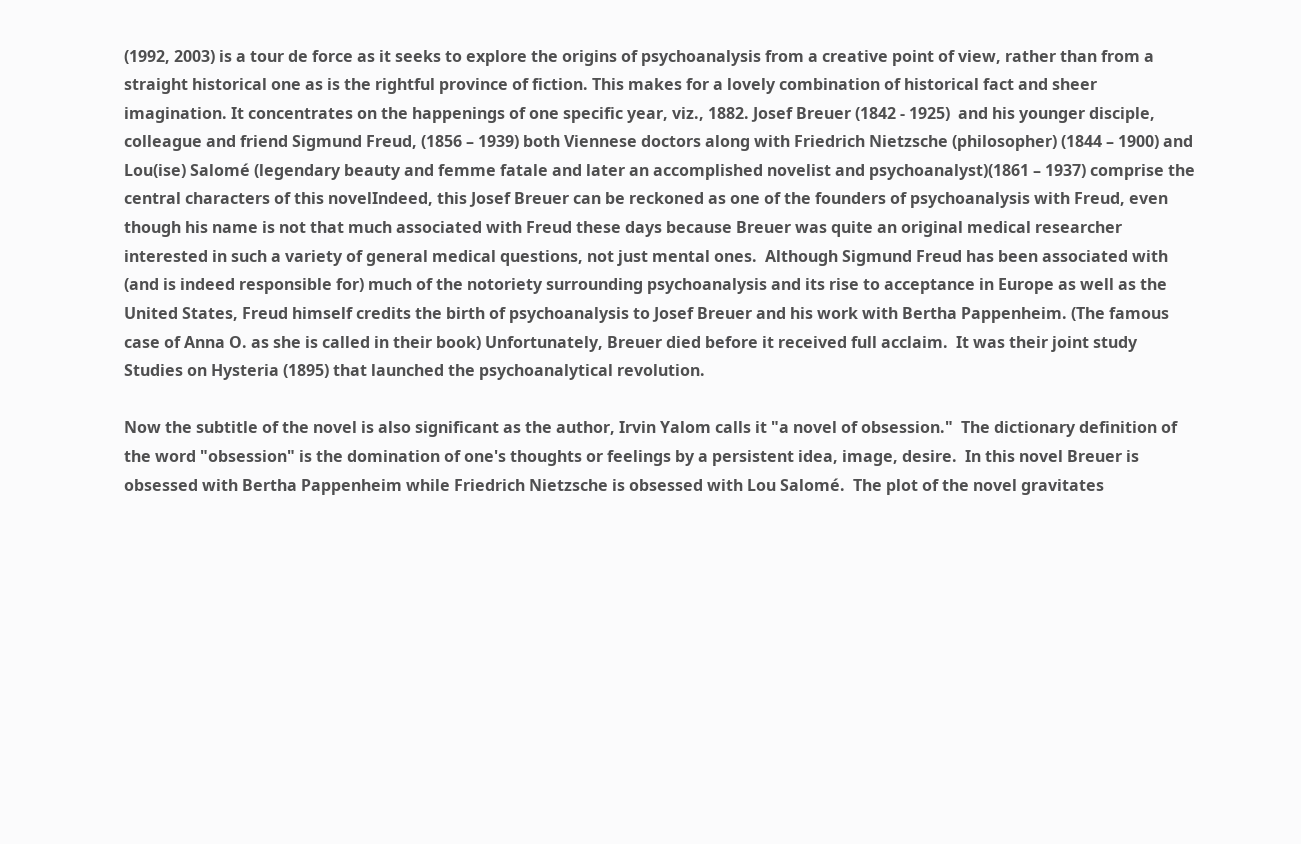(1992, 2003) is a tour de force as it seeks to explore the origins of psychoanalysis from a creative point of view, rather than from a straight historical one as is the rightful province of fiction. This makes for a lovely combination of historical fact and sheer imagination. It concentrates on the happenings of one specific year, viz., 1882. Josef Breuer (1842 - 1925)  and his younger disciple, colleague and friend Sigmund Freud, (1856 – 1939) both Viennese doctors along with Friedrich Nietzsche (philosopher) (1844 – 1900) and Lou(ise) Salomé (legendary beauty and femme fatale and later an accomplished novelist and psychoanalyst)(1861 – 1937) comprise the central characters of this novelIndeed, this Josef Breuer can be reckoned as one of the founders of psychoanalysis with Freud, even though his name is not that much associated with Freud these days because Breuer was quite an original medical researcher interested in such a variety of general medical questions, not just mental ones.  Although Sigmund Freud has been associated with (and is indeed responsible for) much of the notoriety surrounding psychoanalysis and its rise to acceptance in Europe as well as the United States, Freud himself credits the birth of psychoanalysis to Josef Breuer and his work with Bertha Pappenheim. (The famous case of Anna O. as she is called in their book) Unfortunately, Breuer died before it received full acclaim.  It was their joint study Studies on Hysteria (1895) that launched the psychoanalytical revolution.

Now the subtitle of the novel is also significant as the author, Irvin Yalom calls it "a novel of obsession."  The dictionary definition of the word "obsession" is the domination of one's thoughts or feelings by a persistent idea, image, desire.  In this novel Breuer is obsessed with Bertha Pappenheim while Friedrich Nietzsche is obsessed with Lou Salomé.  The plot of the novel gravitates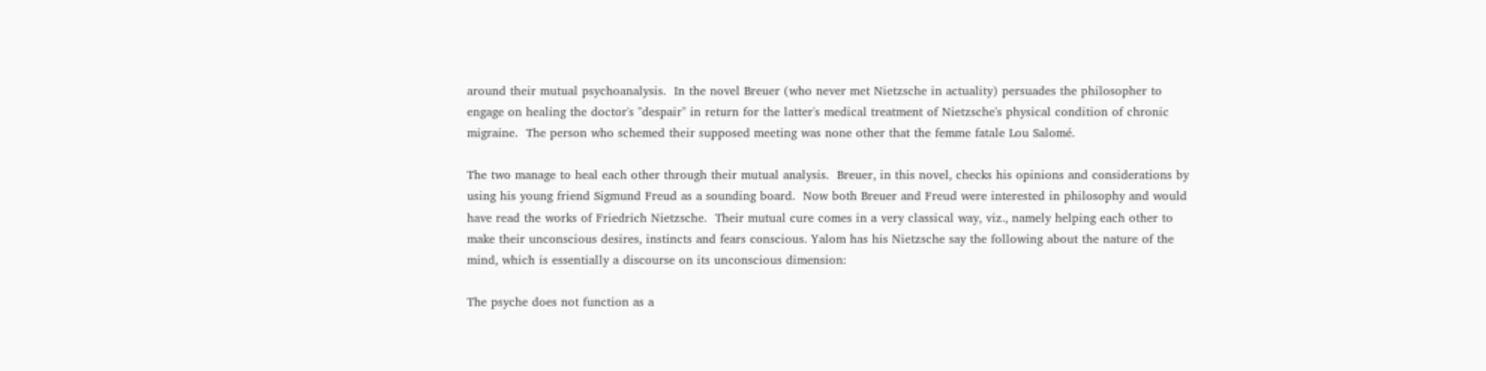around their mutual psychoanalysis.  In the novel Breuer (who never met Nietzsche in actuality) persuades the philosopher to engage on healing the doctor's "despair" in return for the latter's medical treatment of Nietzsche's physical condition of chronic migraine.  The person who schemed their supposed meeting was none other that the femme fatale Lou Salomé.

The two manage to heal each other through their mutual analysis.  Breuer, in this novel, checks his opinions and considerations by using his young friend Sigmund Freud as a sounding board.  Now both Breuer and Freud were interested in philosophy and would have read the works of Friedrich Nietzsche.  Their mutual cure comes in a very classical way, viz., namely helping each other to make their unconscious desires, instincts and fears conscious. Yalom has his Nietzsche say the following about the nature of the mind, which is essentially a discourse on its unconscious dimension:

The psyche does not function as a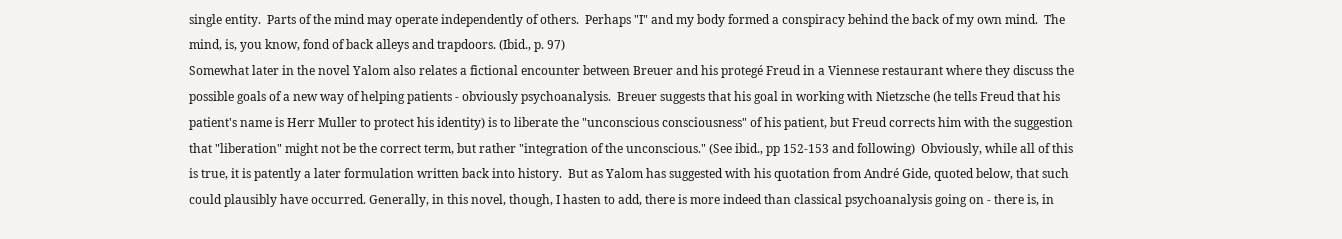single entity.  Parts of the mind may operate independently of others.  Perhaps "I" and my body formed a conspiracy behind the back of my own mind.  The mind, is, you know, fond of back alleys and trapdoors. (Ibid., p. 97)
Somewhat later in the novel Yalom also relates a fictional encounter between Breuer and his protegé Freud in a Viennese restaurant where they discuss the possible goals of a new way of helping patients - obviously psychoanalysis.  Breuer suggests that his goal in working with Nietzsche (he tells Freud that his patient's name is Herr Muller to protect his identity) is to liberate the "unconscious consciousness" of his patient, but Freud corrects him with the suggestion that "liberation" might not be the correct term, but rather "integration of the unconscious." (See ibid., pp 152-153 and following)  Obviously, while all of this is true, it is patently a later formulation written back into history.  But as Yalom has suggested with his quotation from André Gide, quoted below, that such could plausibly have occurred. Generally, in this novel, though, I hasten to add, there is more indeed than classical psychoanalysis going on - there is, in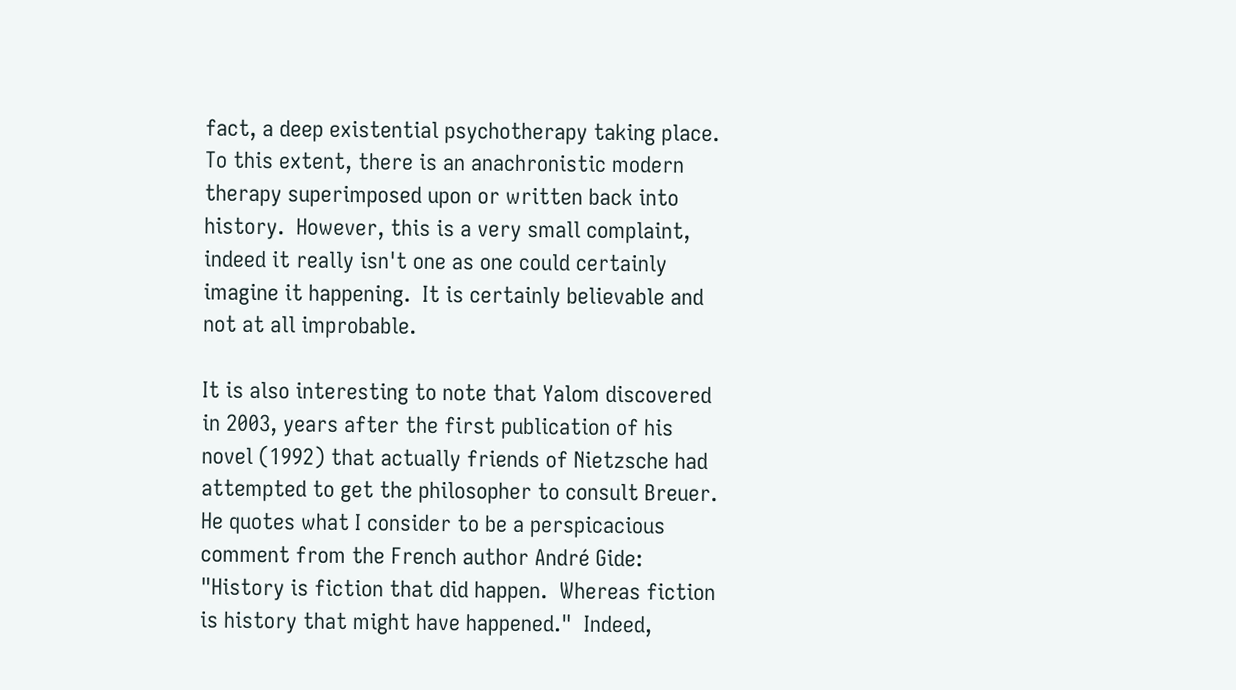fact, a deep existential psychotherapy taking place.  To this extent, there is an anachronistic modern therapy superimposed upon or written back into history.  However, this is a very small complaint, indeed it really isn't one as one could certainly imagine it happening.  It is certainly believable and not at all improbable.

It is also interesting to note that Yalom discovered in 2003, years after the first publication of his novel (1992) that actually friends of Nietzsche had attempted to get the philosopher to consult Breuer.  He quotes what I consider to be a perspicacious comment from the French author André Gide: "History is fiction that did happen.  Whereas fiction is history that might have happened."  Indeed,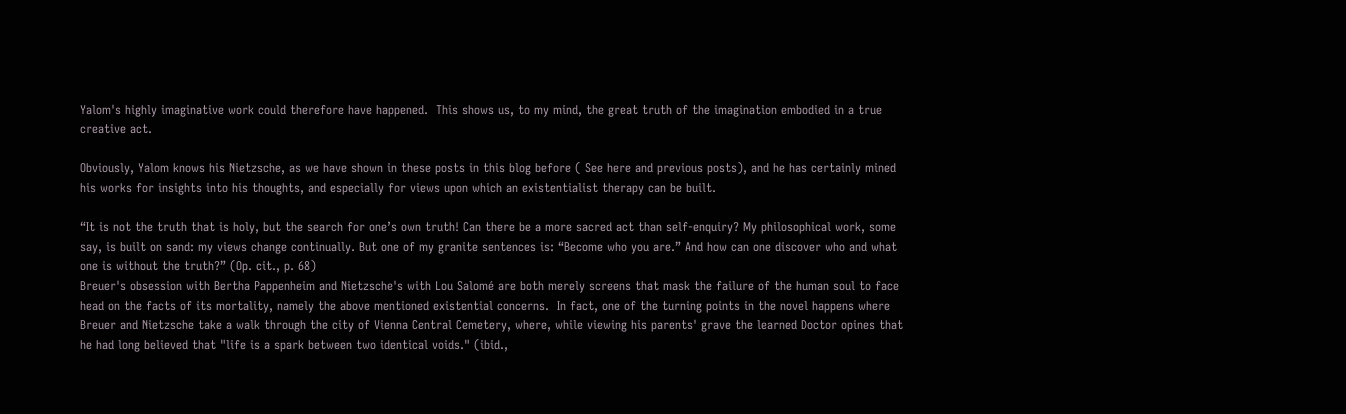Yalom's highly imaginative work could therefore have happened.  This shows us, to my mind, the great truth of the imagination embodied in a true creative act.

Obviously, Yalom knows his Nietzsche, as we have shown in these posts in this blog before ( See here and previous posts), and he has certainly mined his works for insights into his thoughts, and especially for views upon which an existentialist therapy can be built.

“It is not the truth that is holy, but the search for one’s own truth! Can there be a more sacred act than self-enquiry? My philosophical work, some say, is built on sand: my views change continually. But one of my granite sentences is: “Become who you are.” And how can one discover who and what one is without the truth?” (Op. cit., p. 68)
Breuer's obsession with Bertha Pappenheim and Nietzsche's with Lou Salomé are both merely screens that mask the failure of the human soul to face head on the facts of its mortality, namely the above mentioned existential concerns.  In fact, one of the turning points in the novel happens where Breuer and Nietzsche take a walk through the city of Vienna Central Cemetery, where, while viewing his parents' grave the learned Doctor opines that he had long believed that "life is a spark between two identical voids." (ibid.,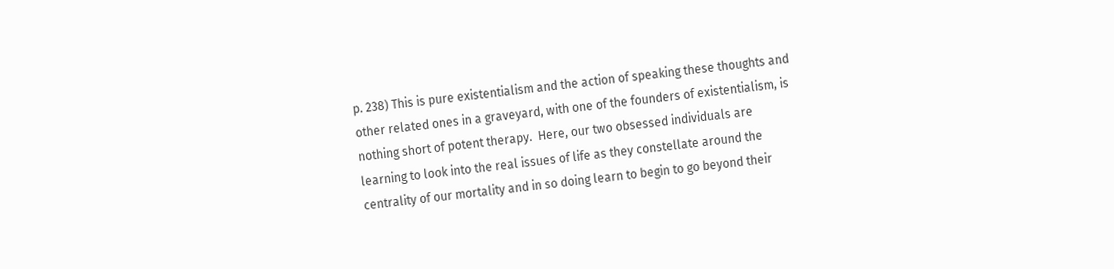p. 238) This is pure existentialism and the action of speaking these thoughts and other related ones in a graveyard, with one of the founders of existentialism, is nothing short of potent therapy.  Here, our two obsessed individuals are learning to look into the real issues of life as they constellate around the centrality of our mortality and in so doing learn to begin to go beyond their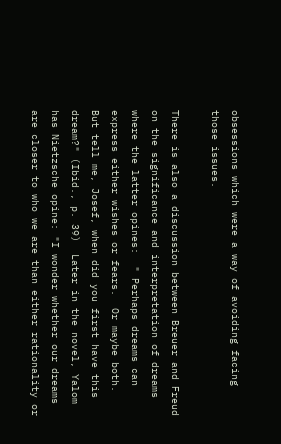obsessions which were a way of avoiding facing those issues.

There is also a discussion between Breuer and Freud on the significance and interpretation of dreams where the latter opines:  " Perhaps dreams can express either wishes or fears.  Or maybe both.  But tell me, Josef, when did you first have this dream?" (Ibid., p. 39)  Later in the novel, Yalom has Nietzsche opine: "I wonder whether our dreams are closer to who we are than either rationality or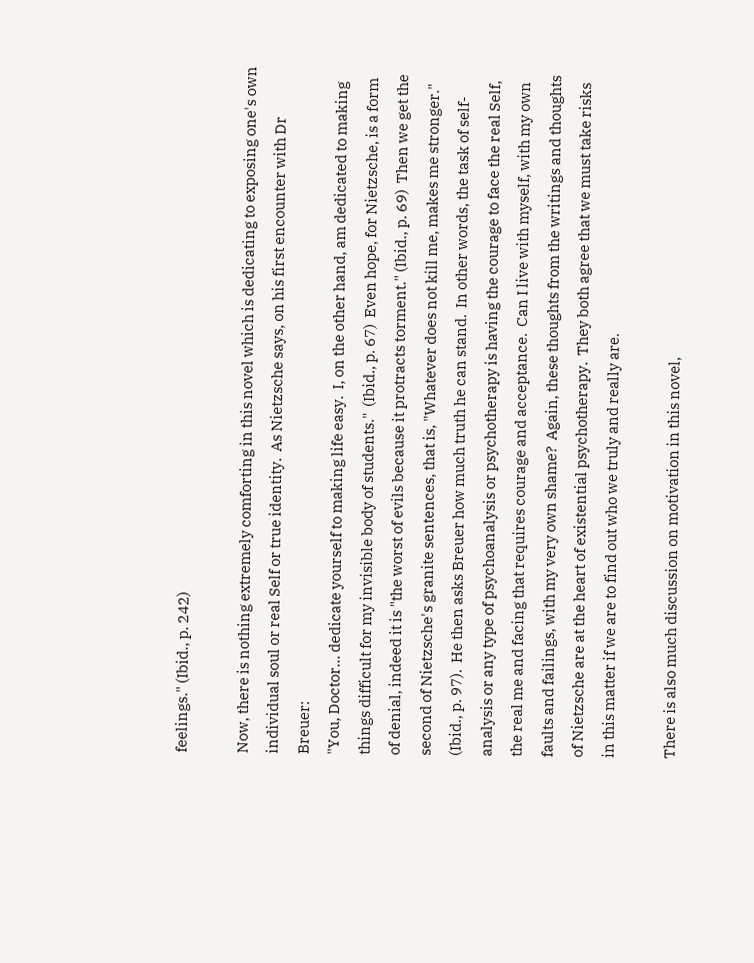feelings." (Ibid., p. 242)

Now, there is nothing extremely comforting in this novel which is dedicating to exposing one's own individual soul or real Self or true identity.  As Nietzsche says, on his first encounter with Dr Breuer:
"You, Doctor... dedicate yourself to making life easy.  I, on the other hand, am dedicated to making things difficult for my invisible body of students."  (Ibid., p. 67)  Even hope, for Nietzsche, is a form of denial, indeed it is "the worst of evils because it protracts torment." (Ibid., p. 69)  Then we get the second of Nietzsche's granite sentences, that is, "Whatever does not kill me, makes me stronger." (Ibid., p. 97).  He then asks Breuer how much truth he can stand.  In other words, the task of self-analysis or any type of psychoanalysis or psychotherapy is having the courage to face the real Self, the real me and facing that requires courage and acceptance.  Can I live with myself, with my own faults and failings, with my very own shame?  Again, these thoughts from the writings and thoughts of Nietzsche are at the heart of existential psychotherapy.  They both agree that we must take risks in this matter if we are to find out who we truly and really are.

There is also much discussion on motivation in this novel,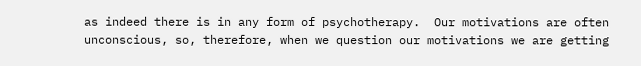as indeed there is in any form of psychotherapy.  Our motivations are often unconscious, so, therefore, when we question our motivations we are getting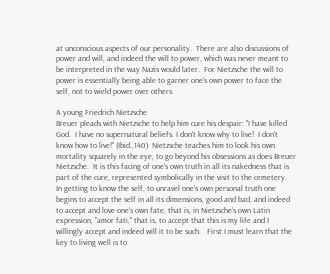at unconscious aspects of our personality.  There are also discussions of power and will, and indeed the will to power, which was never meant to be interpreted in the way Nazis would later.  For Nietzsche the will to power is essentially being able to garner one's own power to face the self, not to wield power over others.

A young Friedrich Nietzsche
Breuer pleads with Nietzsche to help him cure his despair: "I have killed God.  I have no supernatural beliefs. I don't know why to live!  I don't know how to live!" (Ibid.,140)  Nietzsche teaches him to look his own mortality squarely in the eye, to go beyond his obsessions as does Breuer Nietzsche.  It is this facing of one's own truth in all its nakedness that is part of the cure, represented symbolically in the visit to the cemetery.  In getting to know the self, to unravel one's own personal truth one begins to accept the self in all its dimensions, good and bad, and indeed to accept and love one's own fate, that is, in Nietzsche's own Latin expression, "amor fati," that is, to accept that this is my life and I willingly accept and indeed will it to be such.   First I must learn that the key to living well is to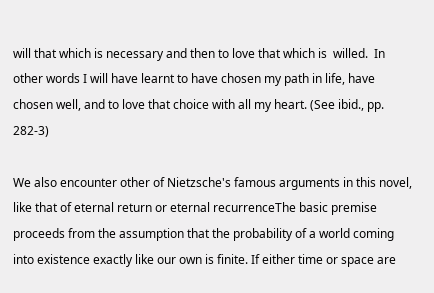will that which is necessary and then to love that which is  willed.  In other words I will have learnt to have chosen my path in life, have chosen well, and to love that choice with all my heart. (See ibid., pp. 282-3)

We also encounter other of Nietzsche's famous arguments in this novel, like that of eternal return or eternal recurrenceThe basic premise proceeds from the assumption that the probability of a world coming into existence exactly like our own is finite. If either time or space are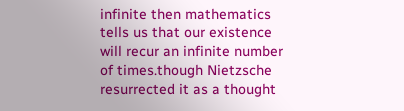infinite then mathematics tells us that our existence will recur an infinite number of times.though Nietzsche resurrected it as a thought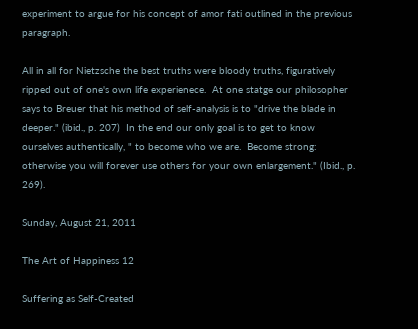experiment to argue for his concept of amor fati outlined in the previous paragraph.

All in all for Nietzsche the best truths were bloody truths, figuratively ripped out of one's own life experienece.  At one statge our philosopher says to Breuer that his method of self-analysis is to "drive the blade in deeper." (ibid., p. 207)  In the end our only goal is to get to know ourselves authentically, " to become who we are.  Become strong: otherwise you will forever use others for your own enlargement." (Ibid., p. 269).

Sunday, August 21, 2011

The Art of Happiness 12

Suffering as Self-Created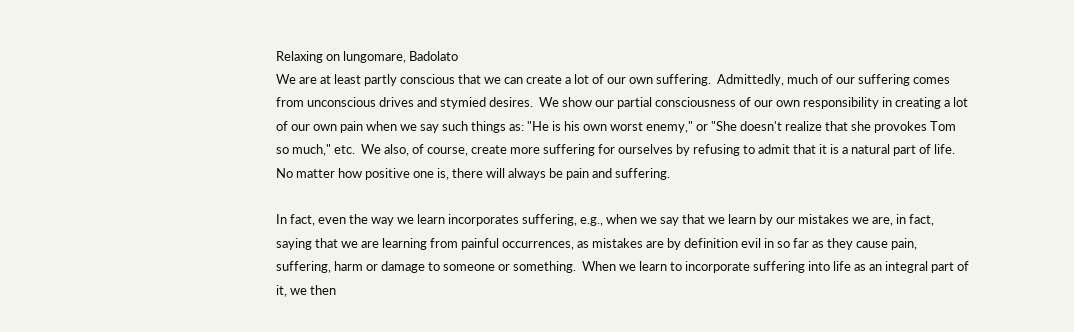Relaxing on lungomare, Badolato
We are at least partly conscious that we can create a lot of our own suffering.  Admittedly, much of our suffering comes from unconscious drives and stymied desires.  We show our partial consciousness of our own responsibility in creating a lot of our own pain when we say such things as: "He is his own worst enemy," or "She doesn't realize that she provokes Tom so much," etc.  We also, of course, create more suffering for ourselves by refusing to admit that it is a natural part of life.  No matter how positive one is, there will always be pain and suffering.

In fact, even the way we learn incorporates suffering, e.g., when we say that we learn by our mistakes we are, in fact, saying that we are learning from painful occurrences, as mistakes are by definition evil in so far as they cause pain, suffering, harm or damage to someone or something.  When we learn to incorporate suffering into life as an integral part of it, we then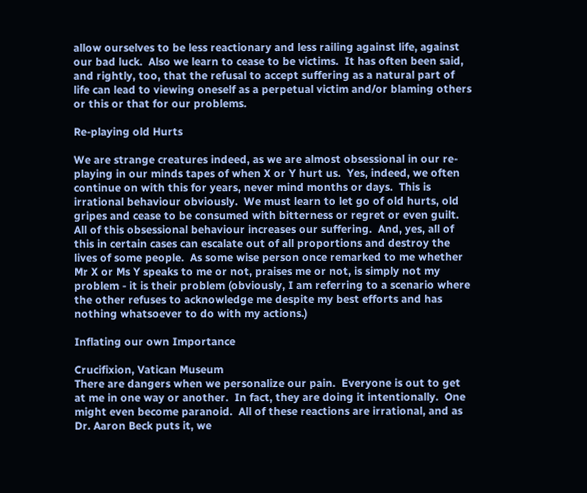allow ourselves to be less reactionary and less railing against life, against our bad luck.  Also we learn to cease to be victims.  It has often been said, and rightly, too, that the refusal to accept suffering as a natural part of life can lead to viewing oneself as a perpetual victim and/or blaming others or this or that for our problems.

Re-playing old Hurts

We are strange creatures indeed, as we are almost obsessional in our re-playing in our minds tapes of when X or Y hurt us.  Yes, indeed, we often continue on with this for years, never mind months or days.  This is irrational behaviour obviously.  We must learn to let go of old hurts, old gripes and cease to be consumed with bitterness or regret or even guilt.  All of this obsessional behaviour increases our suffering.  And, yes, all of this in certain cases can escalate out of all proportions and destroy the lives of some people.  As some wise person once remarked to me whether Mr X or Ms Y speaks to me or not, praises me or not, is simply not my problem - it is their problem (obviously, I am referring to a scenario where the other refuses to acknowledge me despite my best efforts and has nothing whatsoever to do with my actions.)

Inflating our own Importance

Crucifixion, Vatican Museum
There are dangers when we personalize our pain.  Everyone is out to get at me in one way or another.  In fact, they are doing it intentionally.  One might even become paranoid.  All of these reactions are irrational, and as Dr. Aaron Beck puts it, we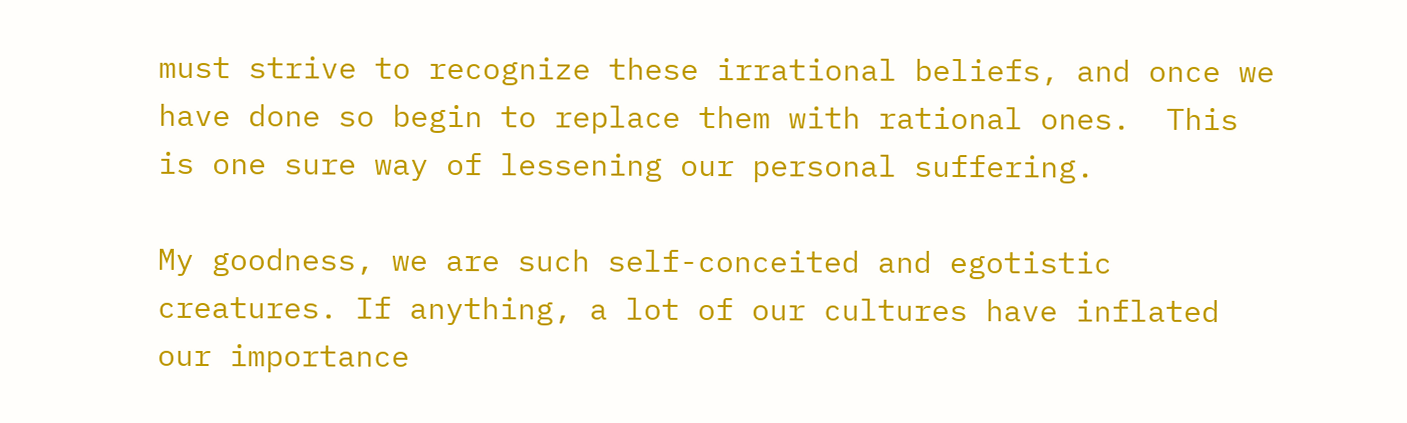must strive to recognize these irrational beliefs, and once we have done so begin to replace them with rational ones.  This is one sure way of lessening our personal suffering.

My goodness, we are such self-conceited and egotistic creatures. If anything, a lot of our cultures have inflated our importance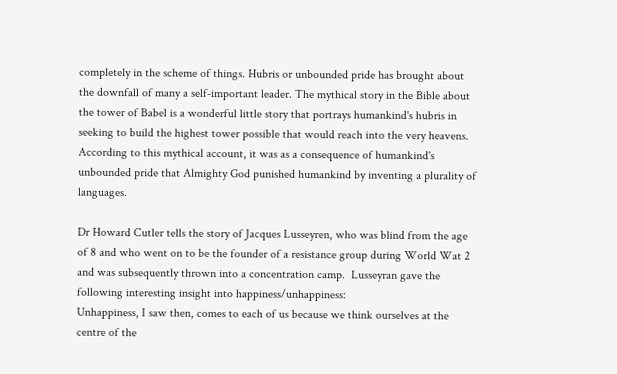completely in the scheme of things. Hubris or unbounded pride has brought about the downfall of many a self-important leader. The mythical story in the Bible about the tower of Babel is a wonderful little story that portrays humankind's hubris in seeking to build the highest tower possible that would reach into the very heavens. According to this mythical account, it was as a consequence of humankind's unbounded pride that Almighty God punished humankind by inventing a plurality of languages.

Dr Howard Cutler tells the story of Jacques Lusseyren, who was blind from the age of 8 and who went on to be the founder of a resistance group during World Wat 2 and was subsequently thrown into a concentration camp.  Lusseyran gave the following interesting insight into happiness/unhappiness:
Unhappiness, I saw then, comes to each of us because we think ourselves at the centre of the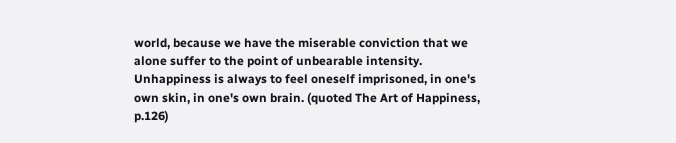world, because we have the miserable conviction that we alone suffer to the point of unbearable intensity.  Unhappiness is always to feel oneself imprisoned, in one's own skin, in one's own brain. (quoted The Art of Happiness, p.126)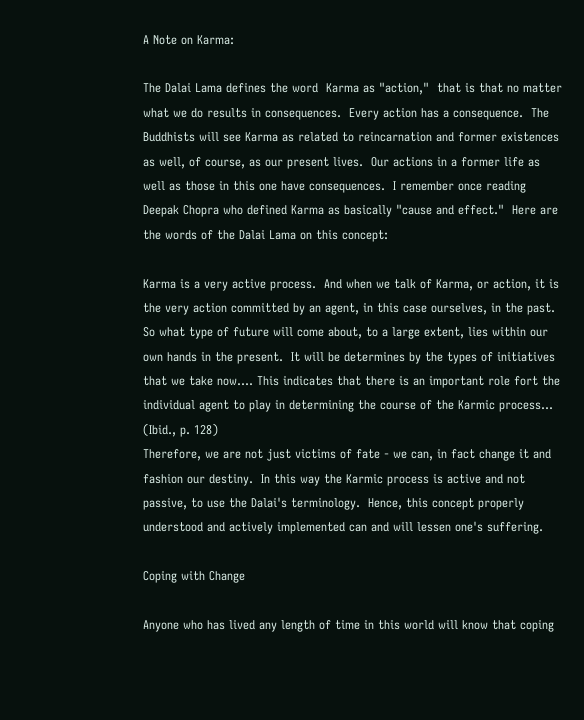A Note on Karma:

The Dalai Lama defines the word  Karma as "action,"  that is that no matter what we do results in consequences.  Every action has a consequence.  The Buddhists will see Karma as related to reincarnation and former existences as well, of course, as our present lives.  Our actions in a former life as well as those in this one have consequences.  I remember once reading Deepak Chopra who defined Karma as basically "cause and effect."  Here are the words of the Dalai Lama on this concept:

Karma is a very active process.  And when we talk of Karma, or action, it is the very action committed by an agent, in this case ourselves, in the past.  So what type of future will come about, to a large extent, lies within our own hands in the present.  It will be determines by the types of initiatives that we take now.... This indicates that there is an important role fort the individual agent to play in determining the course of the Karmic process... (Ibid., p. 128)
Therefore, we are not just victims of fate - we can, in fact change it and fashion our destiny.  In this way the Karmic process is active and not passive, to use the Dalai's terminology.  Hence, this concept properly understood and actively implemented can and will lessen one's suffering.

Coping with Change

Anyone who has lived any length of time in this world will know that coping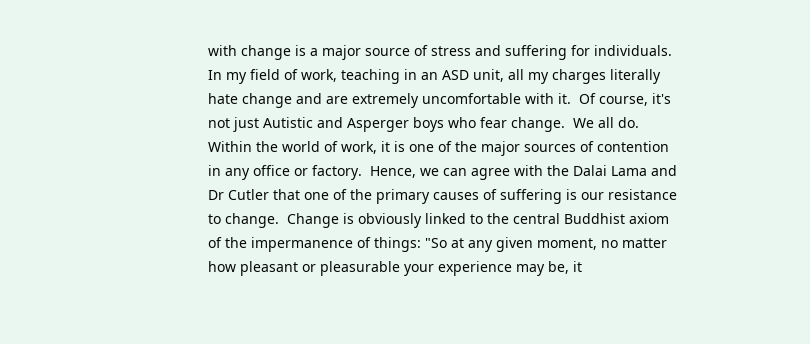with change is a major source of stress and suffering for individuals.  In my field of work, teaching in an ASD unit, all my charges literally hate change and are extremely uncomfortable with it.  Of course, it's not just Autistic and Asperger boys who fear change.  We all do.  Within the world of work, it is one of the major sources of contention in any office or factory.  Hence, we can agree with the Dalai Lama and Dr Cutler that one of the primary causes of suffering is our resistance to change.  Change is obviously linked to the central Buddhist axiom of the impermanence of things: "So at any given moment, no matter how pleasant or pleasurable your experience may be, it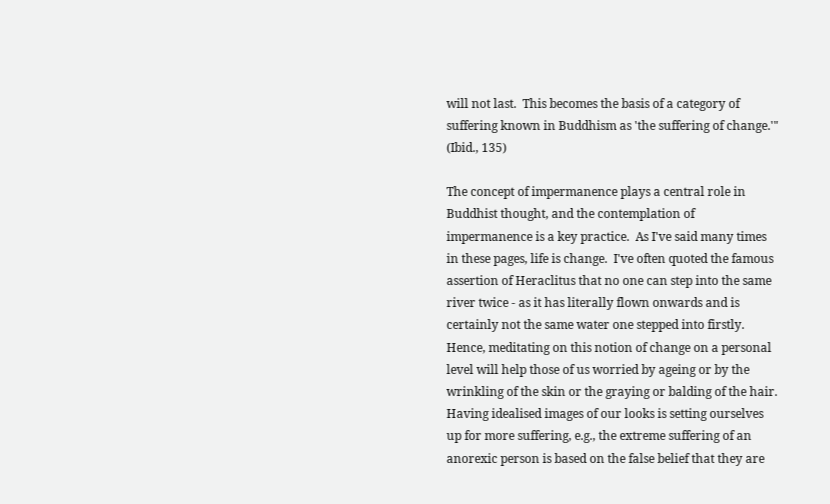will not last.  This becomes the basis of a category of suffering known in Buddhism as 'the suffering of change.'" (Ibid., 135)

The concept of impermanence plays a central role in Buddhist thought, and the contemplation of impermanence is a key practice.  As I've said many times in these pages, life is change.  I've often quoted the famous assertion of Heraclitus that no one can step into the same river twice - as it has literally flown onwards and is certainly not the same water one stepped into firstly.  Hence, meditating on this notion of change on a personal level will help those of us worried by ageing or by the wrinkling of the skin or the graying or balding of the hair.  Having idealised images of our looks is setting ourselves up for more suffering, e.g., the extreme suffering of an anorexic person is based on the false belief that they are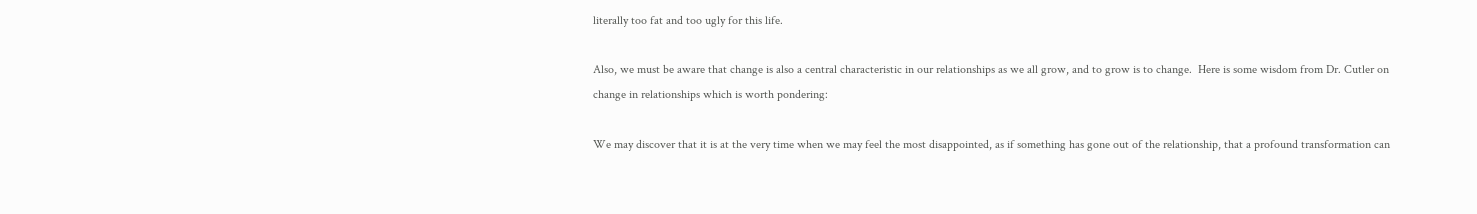literally too fat and too ugly for this life.

Also, we must be aware that change is also a central characteristic in our relationships as we all grow, and to grow is to change.  Here is some wisdom from Dr. Cutler on change in relationships which is worth pondering:

We may discover that it is at the very time when we may feel the most disappointed, as if something has gone out of the relationship, that a profound transformation can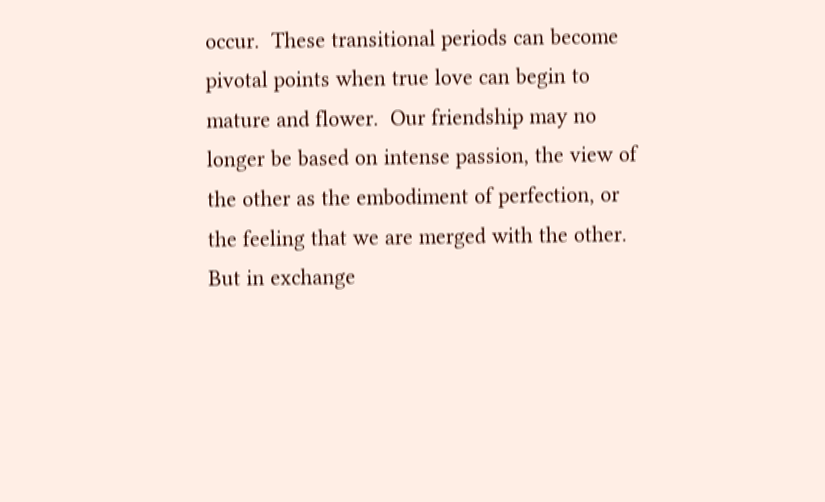occur.  These transitional periods can become pivotal points when true love can begin to mature and flower.  Our friendship may no longer be based on intense passion, the view of the other as the embodiment of perfection, or the feeling that we are merged with the other.  But in exchange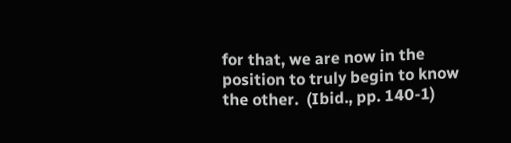for that, we are now in the position to truly begin to know the other.  (Ibid., pp. 140-1)